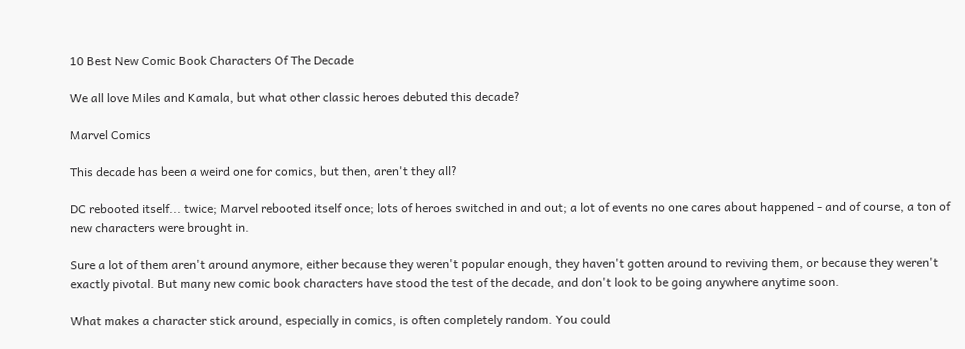10 Best New Comic Book Characters Of The Decade

We all love Miles and Kamala, but what other classic heroes debuted this decade?

Marvel Comics

This decade has been a weird one for comics, but then, aren't they all?

DC rebooted itself... twice; Marvel rebooted itself once; lots of heroes switched in and out; a lot of events no one cares about happened - and of course, a ton of new characters were brought in.

Sure a lot of them aren't around anymore, either because they weren't popular enough, they haven't gotten around to reviving them, or because they weren't exactly pivotal. But many new comic book characters have stood the test of the decade, and don't look to be going anywhere anytime soon.

What makes a character stick around, especially in comics, is often completely random. You could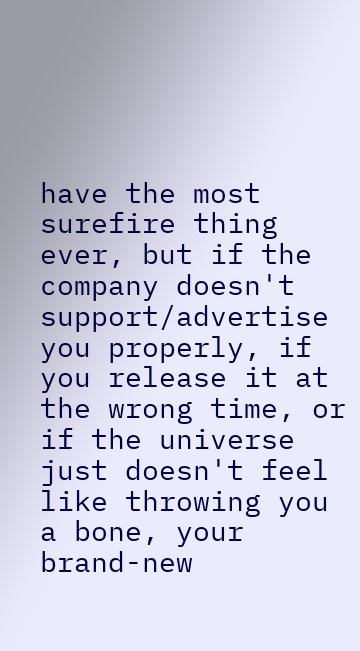have the most surefire thing ever, but if the company doesn't support/advertise you properly, if you release it at the wrong time, or if the universe just doesn't feel like throwing you a bone, your brand-new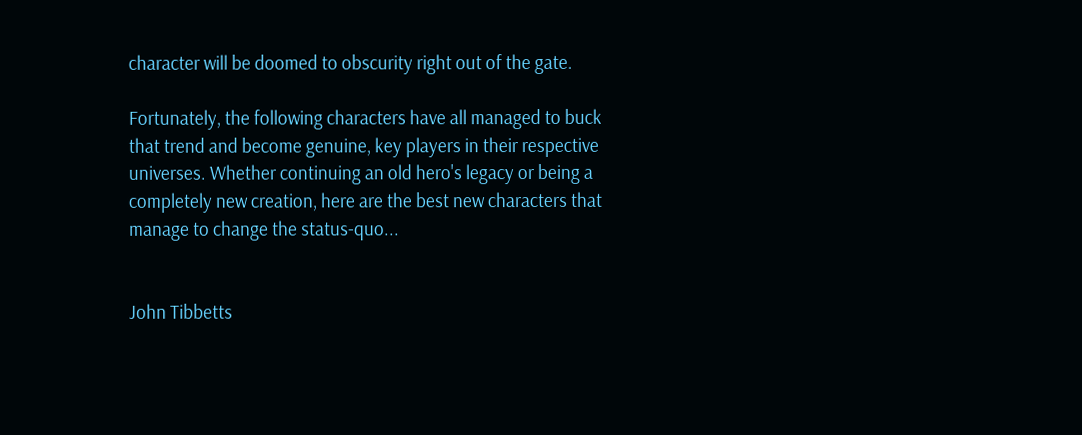character will be doomed to obscurity right out of the gate.

Fortunately, the following characters have all managed to buck that trend and become genuine, key players in their respective universes. Whether continuing an old hero's legacy or being a completely new creation, here are the best new characters that manage to change the status-quo...


John Tibbetts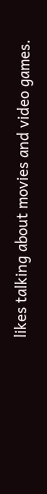likes talking about movies and video games.